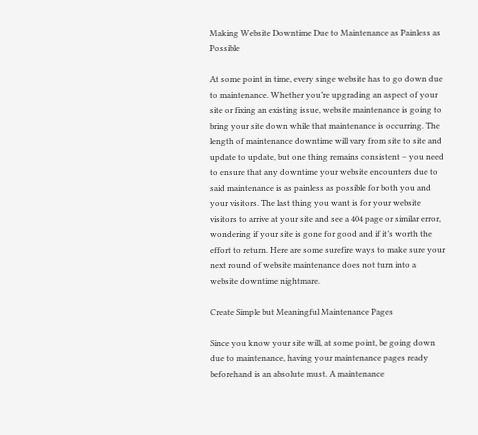Making Website Downtime Due to Maintenance as Painless as Possible

At some point in time, every singe website has to go down due to maintenance. Whether you’re upgrading an aspect of your site or fixing an existing issue, website maintenance is going to bring your site down while that maintenance is occurring. The length of maintenance downtime will vary from site to site and update to update, but one thing remains consistent – you need to ensure that any downtime your website encounters due to said maintenance is as painless as possible for both you and your visitors. The last thing you want is for your website visitors to arrive at your site and see a 404 page or similar error, wondering if your site is gone for good and if it’s worth the effort to return. Here are some surefire ways to make sure your next round of website maintenance does not turn into a website downtime nightmare.

Create Simple but Meaningful Maintenance Pages

Since you know your site will, at some point, be going down due to maintenance, having your maintenance pages ready beforehand is an absolute must. A maintenance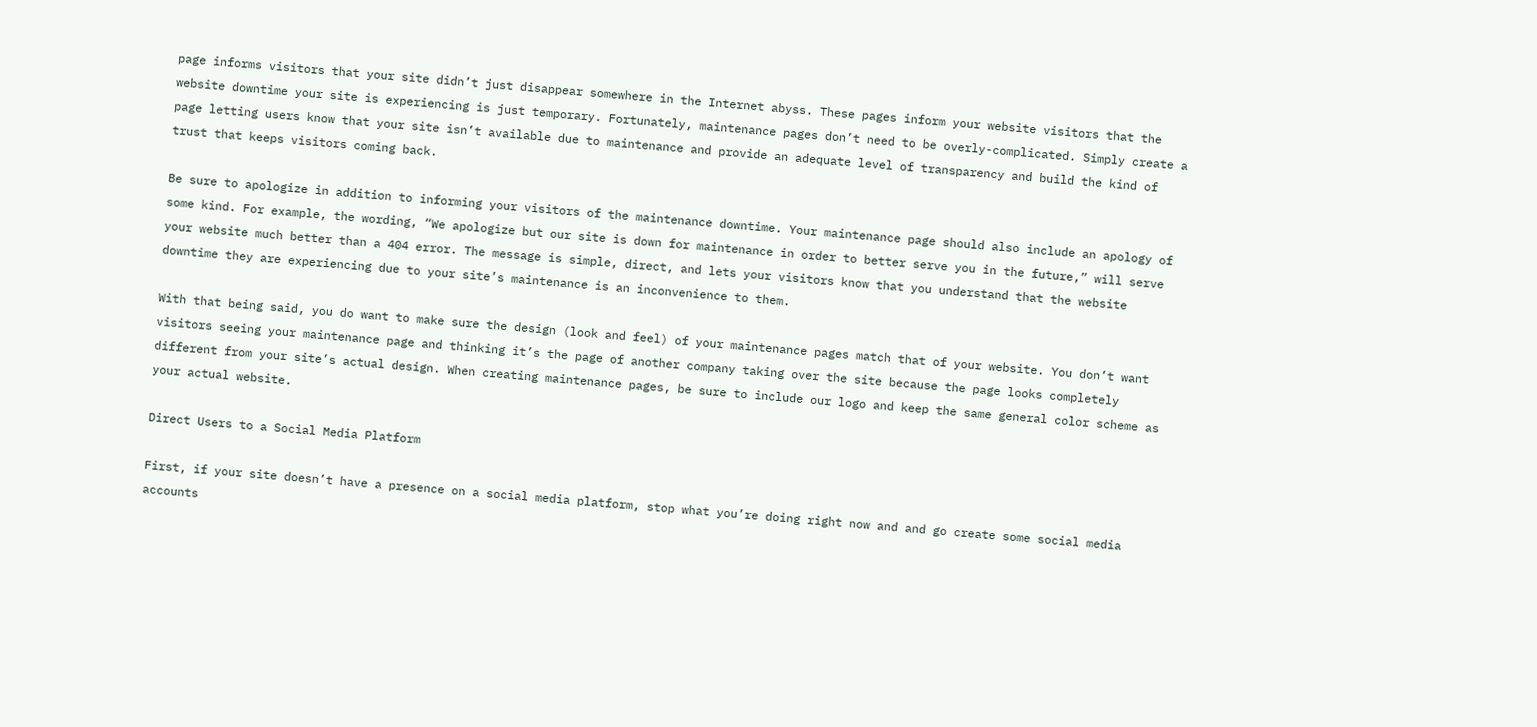page informs visitors that your site didn’t just disappear somewhere in the Internet abyss. These pages inform your website visitors that the website downtime your site is experiencing is just temporary. Fortunately, maintenance pages don’t need to be overly-complicated. Simply create a page letting users know that your site isn’t available due to maintenance and provide an adequate level of transparency and build the kind of trust that keeps visitors coming back.

Be sure to apologize in addition to informing your visitors of the maintenance downtime. Your maintenance page should also include an apology of some kind. For example, the wording, “We apologize but our site is down for maintenance in order to better serve you in the future,” will serve your website much better than a 404 error. The message is simple, direct, and lets your visitors know that you understand that the website downtime they are experiencing due to your site’s maintenance is an inconvenience to them.

With that being said, you do want to make sure the design (look and feel) of your maintenance pages match that of your website. You don’t want visitors seeing your maintenance page and thinking it’s the page of another company taking over the site because the page looks completely different from your site’s actual design. When creating maintenance pages, be sure to include our logo and keep the same general color scheme as your actual website.

Direct Users to a Social Media Platform

First, if your site doesn’t have a presence on a social media platform, stop what you’re doing right now and and go create some social media accounts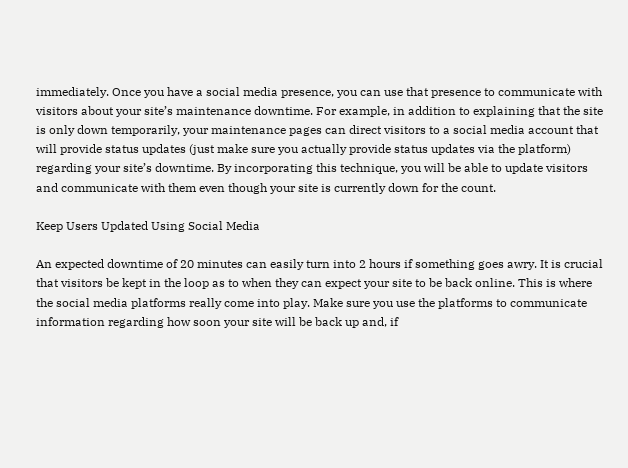immediately. Once you have a social media presence, you can use that presence to communicate with visitors about your site’s maintenance downtime. For example, in addition to explaining that the site is only down temporarily, your maintenance pages can direct visitors to a social media account that will provide status updates (just make sure you actually provide status updates via the platform) regarding your site’s downtime. By incorporating this technique, you will be able to update visitors and communicate with them even though your site is currently down for the count.

Keep Users Updated Using Social Media

An expected downtime of 20 minutes can easily turn into 2 hours if something goes awry. It is crucial that visitors be kept in the loop as to when they can expect your site to be back online. This is where the social media platforms really come into play. Make sure you use the platforms to communicate information regarding how soon your site will be back up and, if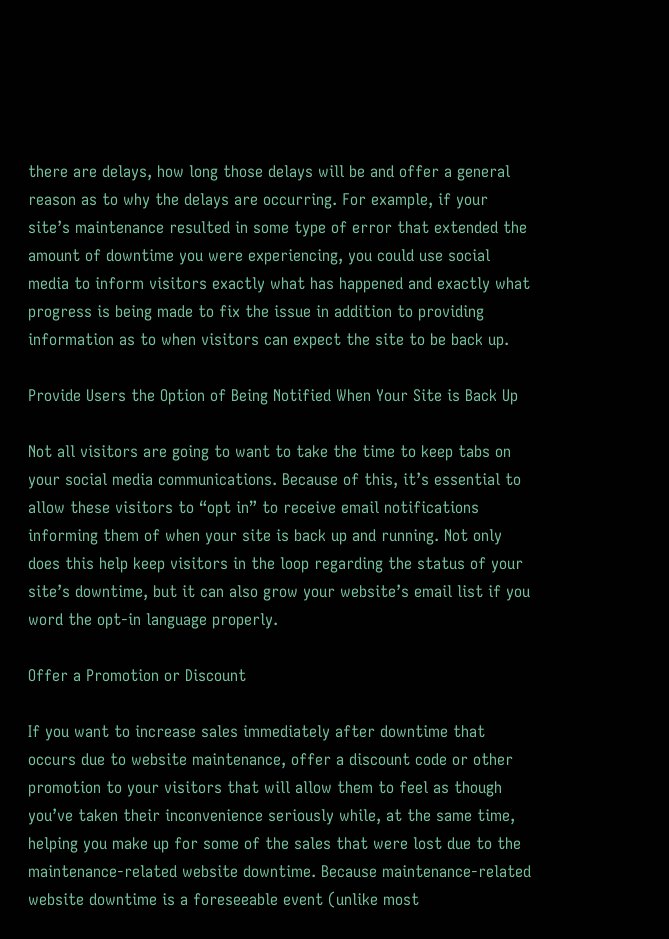there are delays, how long those delays will be and offer a general reason as to why the delays are occurring. For example, if your site’s maintenance resulted in some type of error that extended the amount of downtime you were experiencing, you could use social media to inform visitors exactly what has happened and exactly what progress is being made to fix the issue in addition to providing information as to when visitors can expect the site to be back up.

Provide Users the Option of Being Notified When Your Site is Back Up

Not all visitors are going to want to take the time to keep tabs on your social media communications. Because of this, it’s essential to allow these visitors to “opt in” to receive email notifications informing them of when your site is back up and running. Not only does this help keep visitors in the loop regarding the status of your site’s downtime, but it can also grow your website’s email list if you word the opt-in language properly.

Offer a Promotion or Discount

If you want to increase sales immediately after downtime that occurs due to website maintenance, offer a discount code or other promotion to your visitors that will allow them to feel as though you’ve taken their inconvenience seriously while, at the same time, helping you make up for some of the sales that were lost due to the maintenance-related website downtime. Because maintenance-related website downtime is a foreseeable event (unlike most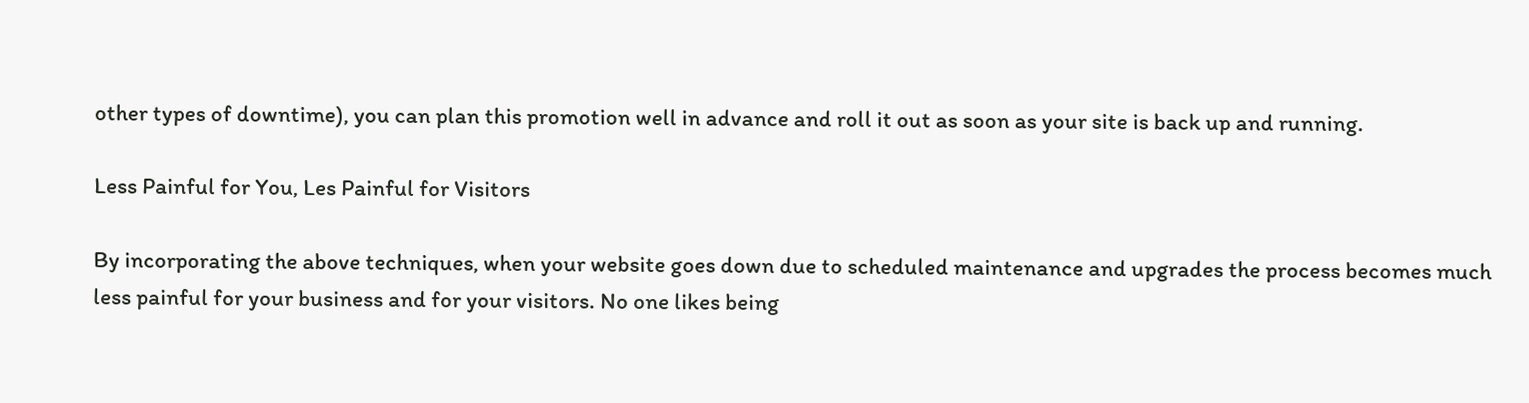other types of downtime), you can plan this promotion well in advance and roll it out as soon as your site is back up and running.

Less Painful for You, Les Painful for Visitors

By incorporating the above techniques, when your website goes down due to scheduled maintenance and upgrades the process becomes much less painful for your business and for your visitors. No one likes being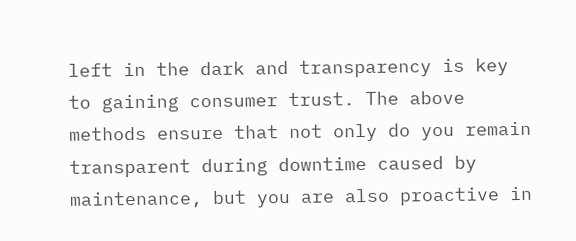left in the dark and transparency is key to gaining consumer trust. The above methods ensure that not only do you remain transparent during downtime caused by maintenance, but you are also proactive in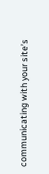communicating with your site’s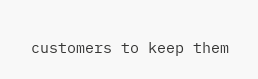customers to keep them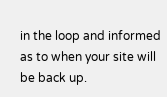in the loop and informed as to when your site will be back up.